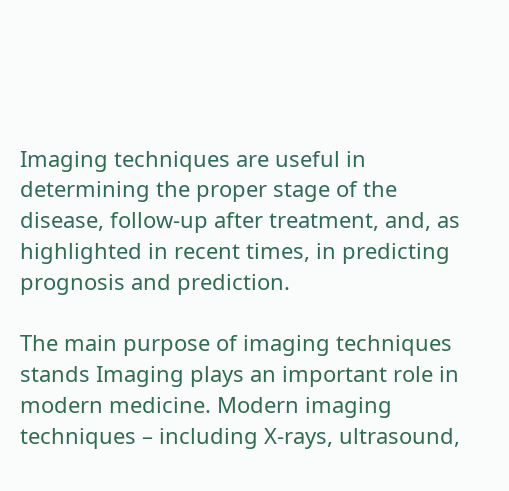Imaging techniques are useful in determining the proper stage of the disease, follow-up after treatment, and, as highlighted in recent times, in predicting prognosis and prediction.

The main purpose of imaging techniques stands Imaging plays an important role in modern medicine. Modern imaging techniques – including X-rays, ultrasound,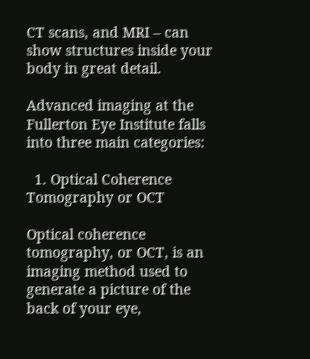CT scans, and MRI – can show structures inside your body in great detail.

Advanced imaging at the Fullerton Eye Institute falls into three main categories:

  1. Optical Coherence Tomography or OCT

Optical coherence tomography, or OCT, is an imaging method used to generate a picture of the back of your eye,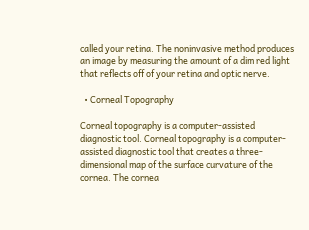called your retina. The noninvasive method produces an image by measuring the amount of a dim red light that reflects off of your retina and optic nerve.

  • Corneal Topography

Corneal topography is a computer-assisted diagnostic tool. Corneal topography is a computer-assisted diagnostic tool that creates a three-dimensional map of the surface curvature of the cornea. The cornea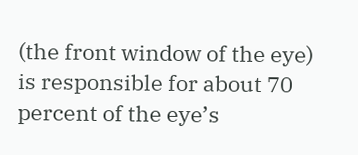(the front window of the eye) is responsible for about 70 percent of the eye’s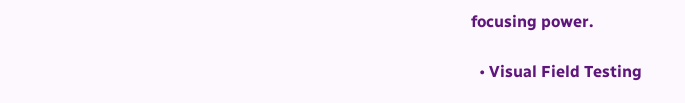focusing power.

  • Visual Field Testing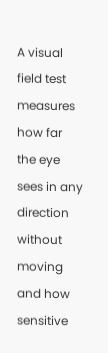A visual field test measures how far the eye sees in any direction without moving and how sensitive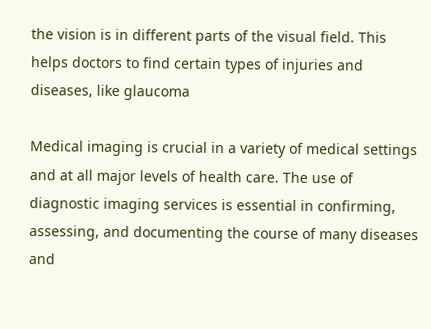the vision is in different parts of the visual field. This helps doctors to find certain types of injuries and diseases, like glaucoma

Medical imaging is crucial in a variety of medical settings and at all major levels of health care. The use of diagnostic imaging services is essential in confirming, assessing, and documenting the course of many diseases and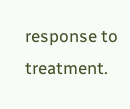response to treatment.